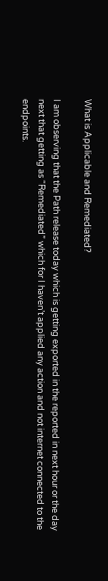What is Applicable and Remediated?

I am observing that the Path release today which is getting exported in the reported in next hour or the day next that getting as “Remediated” which for I haven’t applied any action and not internet connected to the endpoints.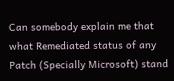Can somebody explain me that what Remediated status of any Patch (Specially Microsoft) stand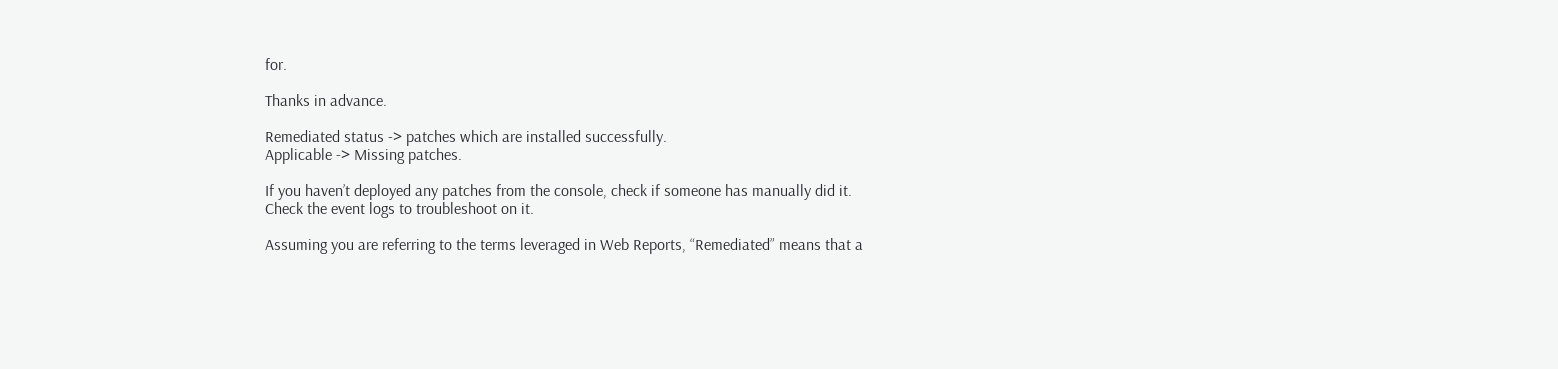for.

Thanks in advance.

Remediated status -> patches which are installed successfully.
Applicable -> Missing patches.

If you haven’t deployed any patches from the console, check if someone has manually did it.
Check the event logs to troubleshoot on it.

Assuming you are referring to the terms leveraged in Web Reports, “Remediated” means that a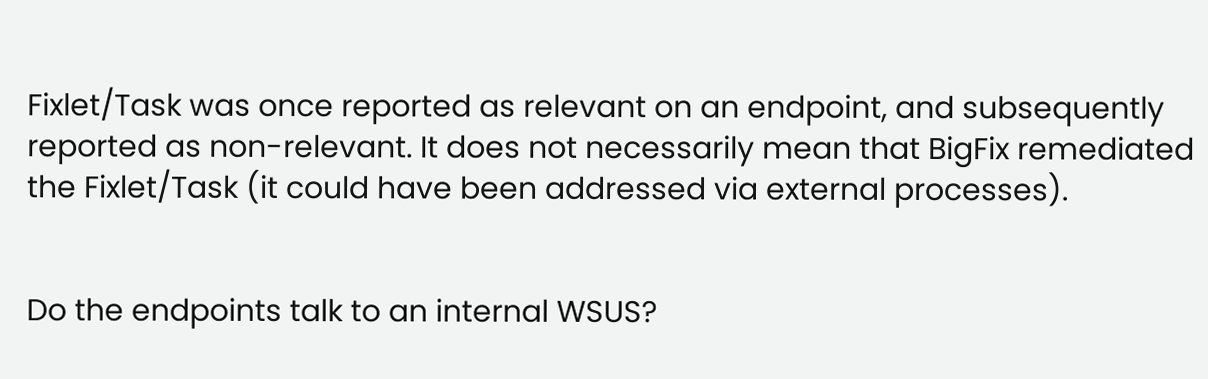Fixlet/Task was once reported as relevant on an endpoint, and subsequently reported as non-relevant. It does not necessarily mean that BigFix remediated the Fixlet/Task (it could have been addressed via external processes).


Do the endpoints talk to an internal WSUS?